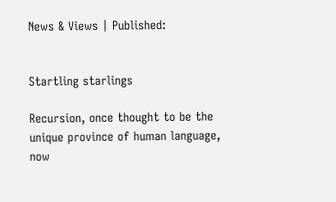News & Views | Published:


Startling starlings

Recursion, once thought to be the unique province of human language, now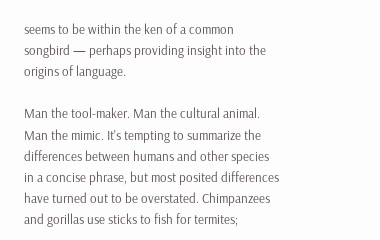seems to be within the ken of a common songbird — perhaps providing insight into the origins of language.

Man the tool-maker. Man the cultural animal. Man the mimic. It's tempting to summarize the differences between humans and other species in a concise phrase, but most posited differences have turned out to be overstated. Chimpanzees and gorillas use sticks to fish for termites;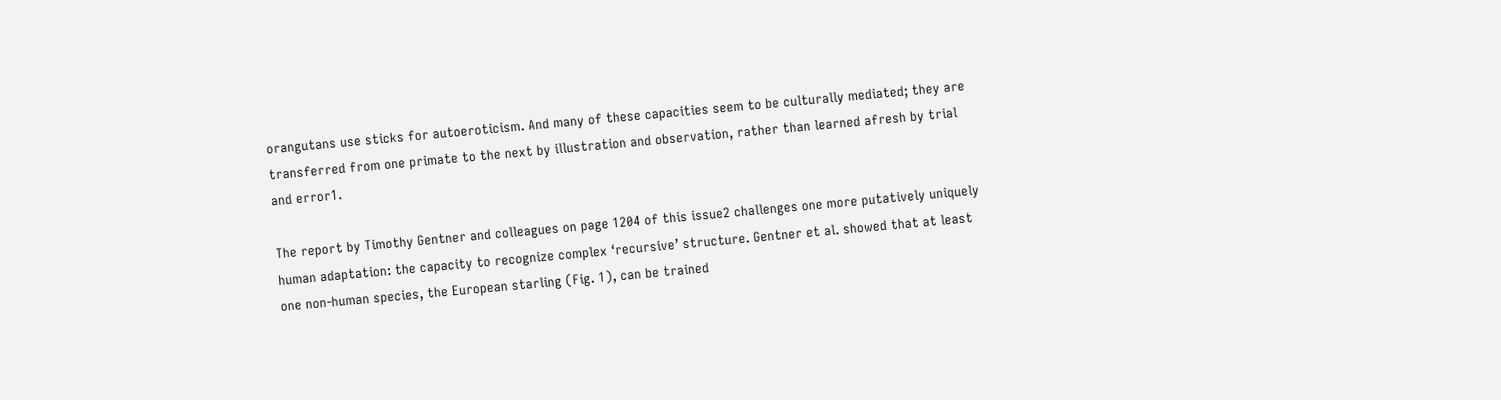orangutans use sticks for autoeroticism. And many of these capacities seem to be culturally mediated; they are transferred from one primate to the next by illustration and observation, rather than learned afresh by trial and error1.

The report by Timothy Gentner and colleagues on page 1204 of this issue2 challenges one more putatively uniquely human adaptation: the capacity to recognize complex ‘recursive’ structure. Gentner et al. showed that at least one non-human species, the European starling (Fig. 1), can be trained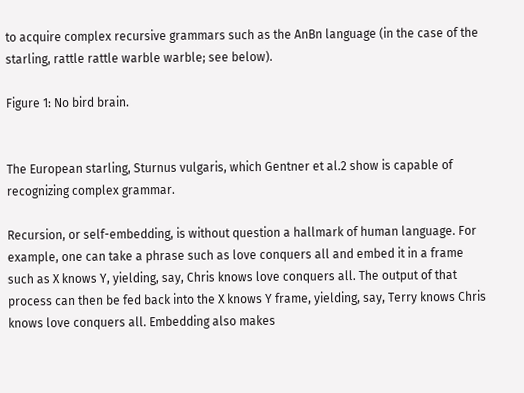to acquire complex recursive grammars such as the AnBn language (in the case of the starling, rattle rattle warble warble; see below).

Figure 1: No bird brain.


The European starling, Sturnus vulgaris, which Gentner et al.2 show is capable of recognizing complex grammar.

Recursion, or self-embedding, is without question a hallmark of human language. For example, one can take a phrase such as love conquers all and embed it in a frame such as X knows Y, yielding, say, Chris knows love conquers all. The output of that process can then be fed back into the X knows Y frame, yielding, say, Terry knows Chris knows love conquers all. Embedding also makes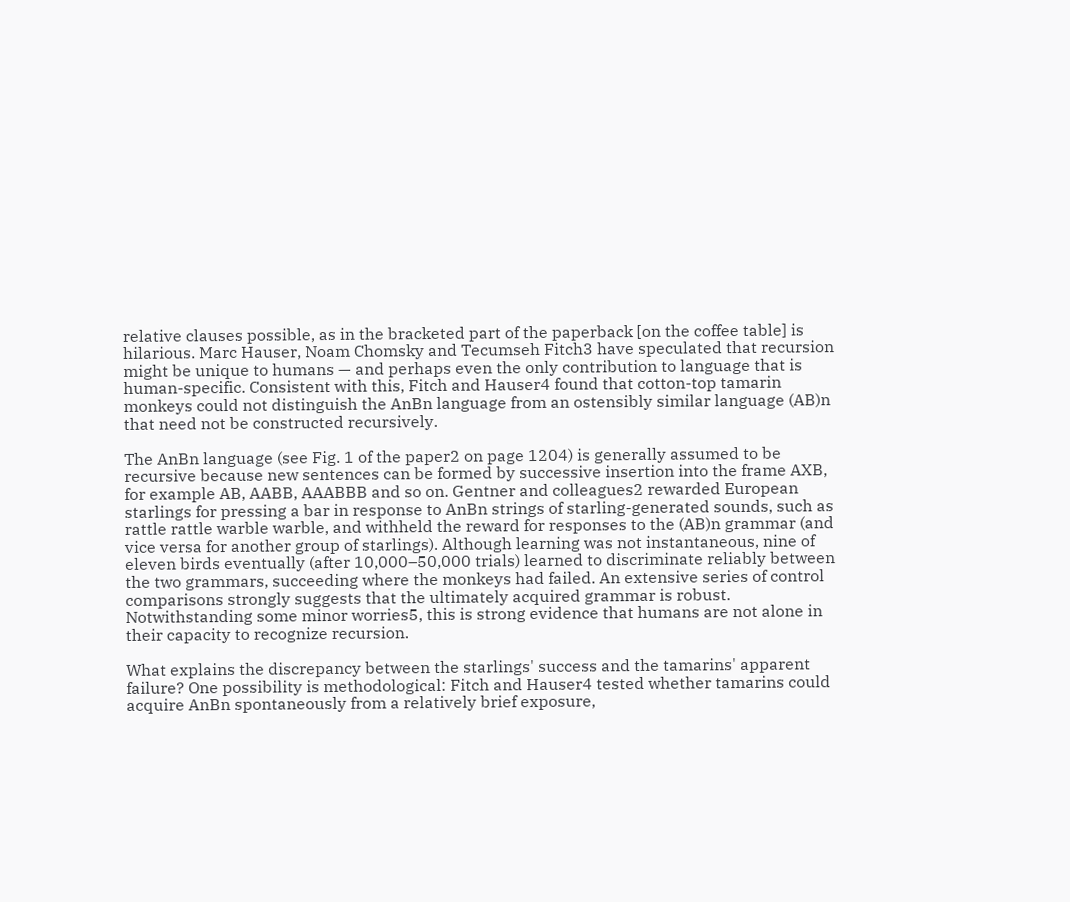relative clauses possible, as in the bracketed part of the paperback [on the coffee table] is hilarious. Marc Hauser, Noam Chomsky and Tecumseh Fitch3 have speculated that recursion might be unique to humans — and perhaps even the only contribution to language that is human-specific. Consistent with this, Fitch and Hauser4 found that cotton-top tamarin monkeys could not distinguish the AnBn language from an ostensibly similar language (AB)n that need not be constructed recursively.

The AnBn language (see Fig. 1 of the paper2 on page 1204) is generally assumed to be recursive because new sentences can be formed by successive insertion into the frame AXB, for example AB, AABB, AAABBB and so on. Gentner and colleagues2 rewarded European starlings for pressing a bar in response to AnBn strings of starling-generated sounds, such as rattle rattle warble warble, and withheld the reward for responses to the (AB)n grammar (and vice versa for another group of starlings). Although learning was not instantaneous, nine of eleven birds eventually (after 10,000–50,000 trials) learned to discriminate reliably between the two grammars, succeeding where the monkeys had failed. An extensive series of control comparisons strongly suggests that the ultimately acquired grammar is robust. Notwithstanding some minor worries5, this is strong evidence that humans are not alone in their capacity to recognize recursion.

What explains the discrepancy between the starlings' success and the tamarins' apparent failure? One possibility is methodological: Fitch and Hauser4 tested whether tamarins could acquire AnBn spontaneously from a relatively brief exposure,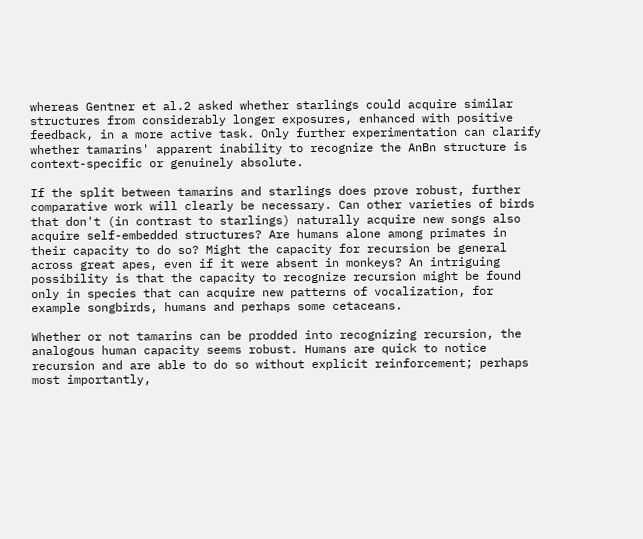whereas Gentner et al.2 asked whether starlings could acquire similar structures from considerably longer exposures, enhanced with positive feedback, in a more active task. Only further experimentation can clarify whether tamarins' apparent inability to recognize the AnBn structure is context-specific or genuinely absolute.

If the split between tamarins and starlings does prove robust, further comparative work will clearly be necessary. Can other varieties of birds that don't (in contrast to starlings) naturally acquire new songs also acquire self-embedded structures? Are humans alone among primates in their capacity to do so? Might the capacity for recursion be general across great apes, even if it were absent in monkeys? An intriguing possibility is that the capacity to recognize recursion might be found only in species that can acquire new patterns of vocalization, for example songbirds, humans and perhaps some cetaceans.

Whether or not tamarins can be prodded into recognizing recursion, the analogous human capacity seems robust. Humans are quick to notice recursion and are able to do so without explicit reinforcement; perhaps most importantly,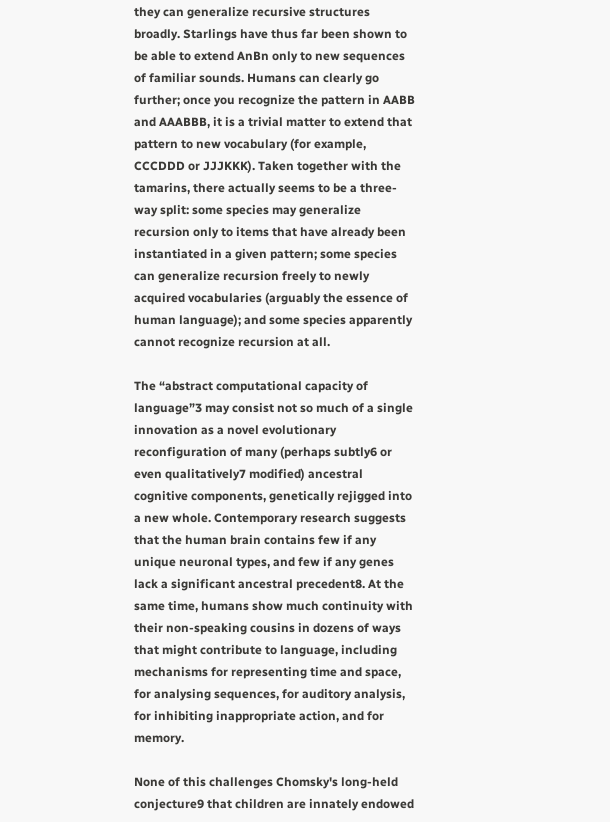they can generalize recursive structures broadly. Starlings have thus far been shown to be able to extend AnBn only to new sequences of familiar sounds. Humans can clearly go further; once you recognize the pattern in AABB and AAABBB, it is a trivial matter to extend that pattern to new vocabulary (for example, CCCDDD or JJJKKK). Taken together with the tamarins, there actually seems to be a three-way split: some species may generalize recursion only to items that have already been instantiated in a given pattern; some species can generalize recursion freely to newly acquired vocabularies (arguably the essence of human language); and some species apparently cannot recognize recursion at all.

The “abstract computational capacity of language”3 may consist not so much of a single innovation as a novel evolutionary reconfiguration of many (perhaps subtly6 or even qualitatively7 modified) ancestral cognitive components, genetically rejigged into a new whole. Contemporary research suggests that the human brain contains few if any unique neuronal types, and few if any genes lack a significant ancestral precedent8. At the same time, humans show much continuity with their non-speaking cousins in dozens of ways that might contribute to language, including mechanisms for representing time and space, for analysing sequences, for auditory analysis, for inhibiting inappropriate action, and for memory.

None of this challenges Chomsky's long-held conjecture9 that children are innately endowed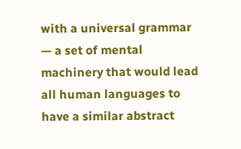with a universal grammar — a set of mental machinery that would lead all human languages to have a similar abstract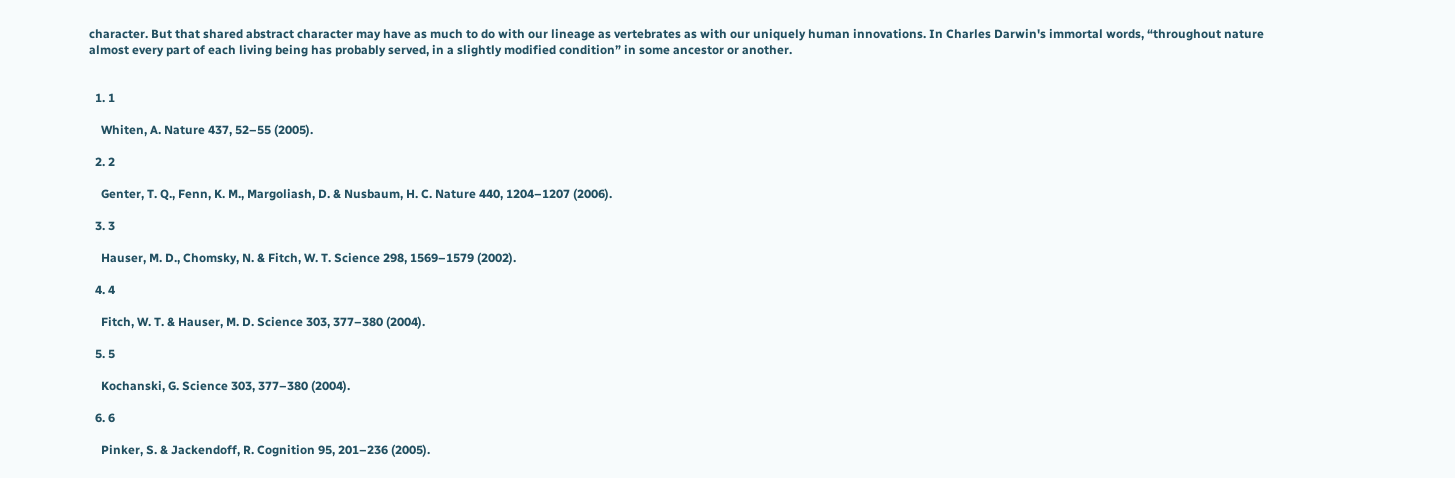character. But that shared abstract character may have as much to do with our lineage as vertebrates as with our uniquely human innovations. In Charles Darwin's immortal words, “throughout nature almost every part of each living being has probably served, in a slightly modified condition” in some ancestor or another.


  1. 1

    Whiten, A. Nature 437, 52–55 (2005).

  2. 2

    Genter, T. Q., Fenn, K. M., Margoliash, D. & Nusbaum, H. C. Nature 440, 1204–1207 (2006).

  3. 3

    Hauser, M. D., Chomsky, N. & Fitch, W. T. Science 298, 1569–1579 (2002).

  4. 4

    Fitch, W. T. & Hauser, M. D. Science 303, 377–380 (2004).

  5. 5

    Kochanski, G. Science 303, 377–380 (2004).

  6. 6

    Pinker, S. & Jackendoff, R. Cognition 95, 201–236 (2005).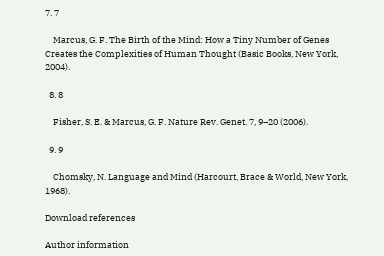7. 7

    Marcus, G. F. The Birth of the Mind: How a Tiny Number of Genes Creates the Complexities of Human Thought (Basic Books, New York, 2004).

  8. 8

    Fisher, S. E. & Marcus, G. F. Nature Rev. Genet. 7, 9–20 (2006).

  9. 9

    Chomsky, N. Language and Mind (Harcourt, Brace & World, New York, 1968).

Download references

Author information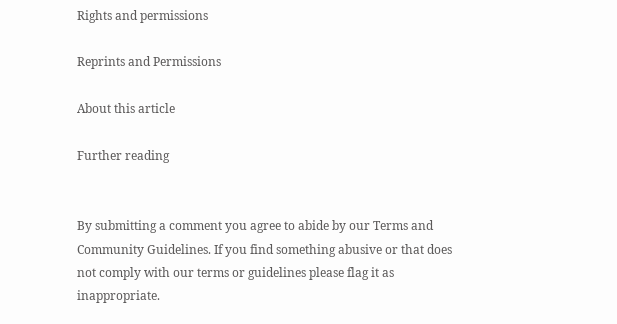Rights and permissions

Reprints and Permissions

About this article

Further reading


By submitting a comment you agree to abide by our Terms and Community Guidelines. If you find something abusive or that does not comply with our terms or guidelines please flag it as inappropriate.